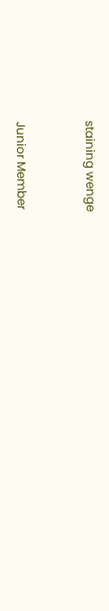staining wenge


Junior Member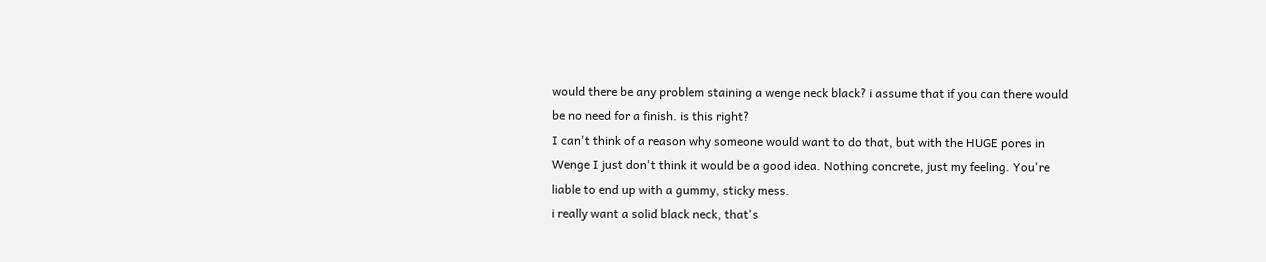would there be any problem staining a wenge neck black? i assume that if you can there would be no need for a finish. is this right?
I can't think of a reason why someone would want to do that, but with the HUGE pores in Wenge I just don't think it would be a good idea. Nothing concrete, just my feeling. You're liable to end up with a gummy, sticky mess.
i really want a solid black neck, that's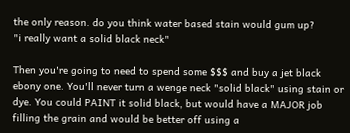the only reason. do you think water based stain would gum up?
"i really want a solid black neck"

Then you're going to need to spend some $$$ and buy a jet black ebony one. You'll never turn a wenge neck "solid black" using stain or dye. You could PAINT it solid black, but would have a MAJOR job filling the grain and would be better off using a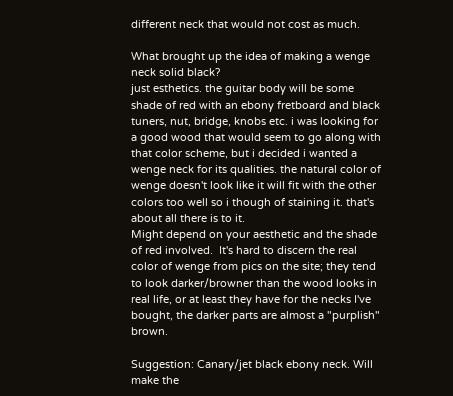different neck that would not cost as much.

What brought up the idea of making a wenge neck solid black?
just esthetics. the guitar body will be some shade of red with an ebony fretboard and black tuners, nut, bridge, knobs etc. i was looking for a good wood that would seem to go along with that color scheme, but i decided i wanted a wenge neck for its qualities. the natural color of wenge doesn't look like it will fit with the other colors too well so i though of staining it. that's about all there is to it.
Might depend on your aesthetic and the shade of red involved.  It's hard to discern the real color of wenge from pics on the site; they tend to look darker/browner than the wood looks in real life, or at least they have for the necks I've bought, the darker parts are almost a "purplish" brown.

Suggestion: Canary/jet black ebony neck. Will make the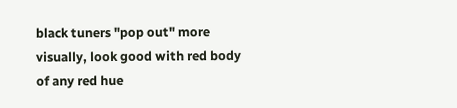black tuners "pop out" more visually, look good with red body of any red hue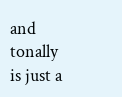and tonally is just a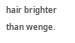hair brighter than wenge.